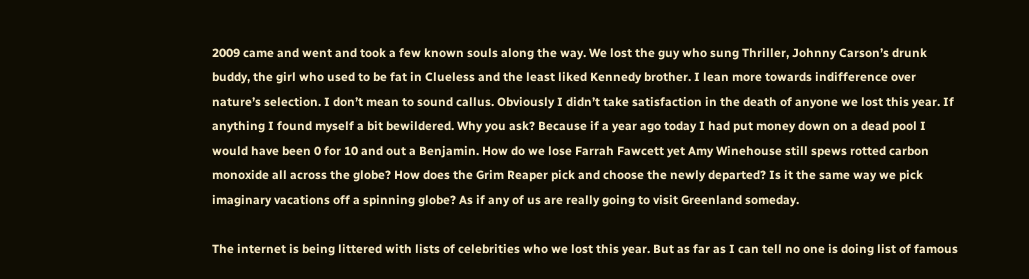2009 came and went and took a few known souls along the way. We lost the guy who sung Thriller, Johnny Carson’s drunk buddy, the girl who used to be fat in Clueless and the least liked Kennedy brother. I lean more towards indifference over nature’s selection. I don’t mean to sound callus. Obviously I didn’t take satisfaction in the death of anyone we lost this year. If anything I found myself a bit bewildered. Why you ask? Because if a year ago today I had put money down on a dead pool I would have been 0 for 10 and out a Benjamin. How do we lose Farrah Fawcett yet Amy Winehouse still spews rotted carbon monoxide all across the globe? How does the Grim Reaper pick and choose the newly departed? Is it the same way we pick imaginary vacations off a spinning globe? As if any of us are really going to visit Greenland someday.

The internet is being littered with lists of celebrities who we lost this year. But as far as I can tell no one is doing list of famous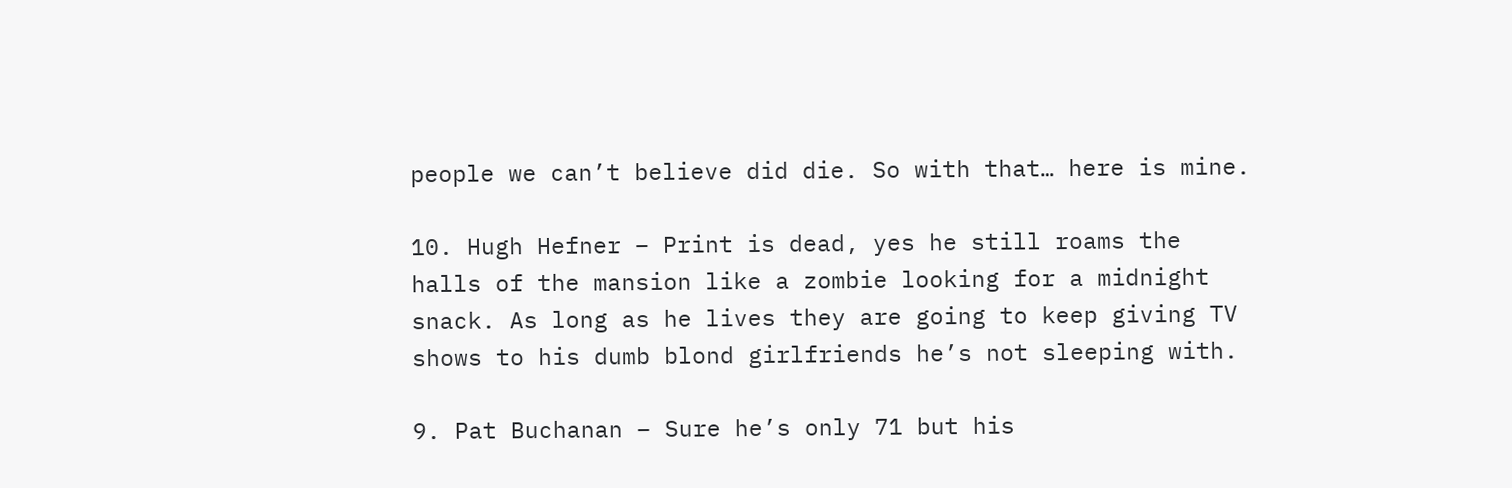people we can’t believe did die. So with that… here is mine.

10. Hugh Hefner – Print is dead, yes he still roams the halls of the mansion like a zombie looking for a midnight snack. As long as he lives they are going to keep giving TV shows to his dumb blond girlfriends he’s not sleeping with.

9. Pat Buchanan – Sure he’s only 71 but his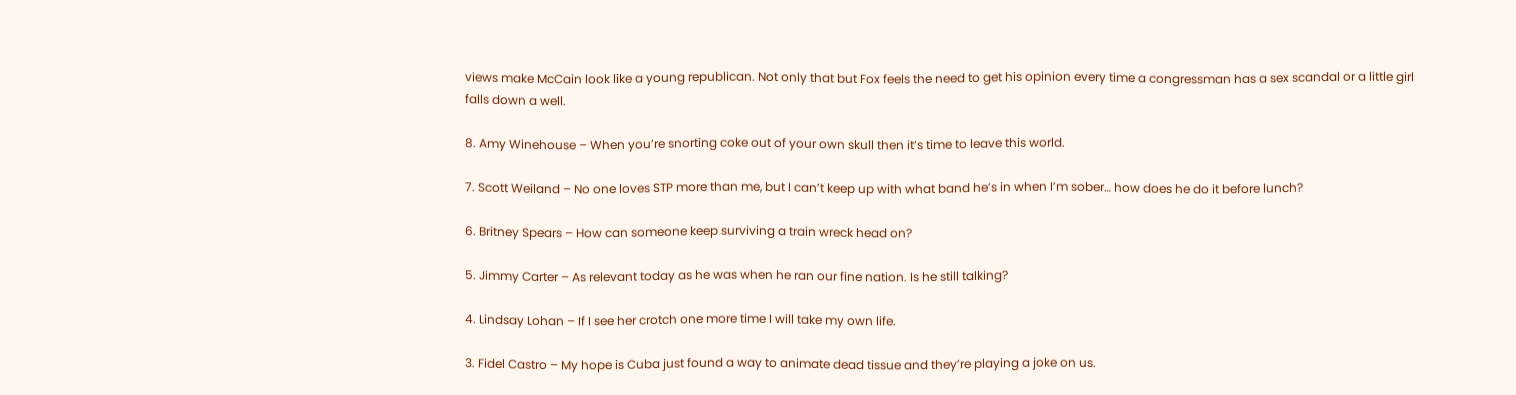views make McCain look like a young republican. Not only that but Fox feels the need to get his opinion every time a congressman has a sex scandal or a little girl falls down a well.

8. Amy Winehouse – When you’re snorting coke out of your own skull then it’s time to leave this world.

7. Scott Weiland – No one loves STP more than me, but I can’t keep up with what band he’s in when I’m sober… how does he do it before lunch?

6. Britney Spears – How can someone keep surviving a train wreck head on?

5. Jimmy Carter – As relevant today as he was when he ran our fine nation. Is he still talking?

4. Lindsay Lohan – If I see her crotch one more time I will take my own life.

3. Fidel Castro – My hope is Cuba just found a way to animate dead tissue and they’re playing a joke on us.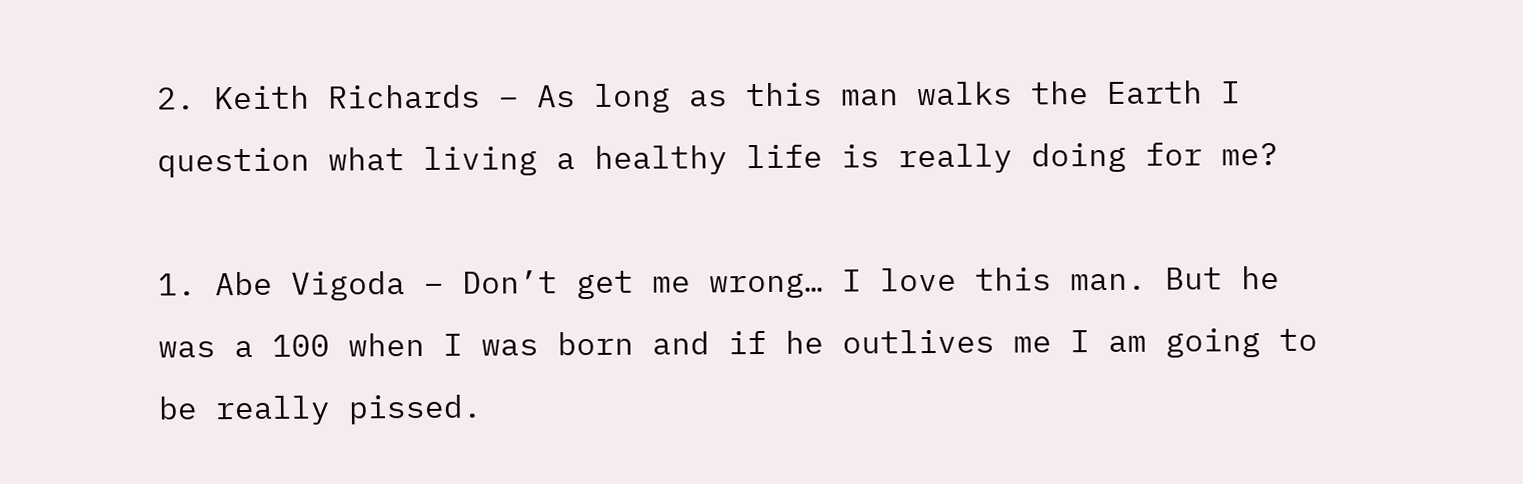2. Keith Richards – As long as this man walks the Earth I question what living a healthy life is really doing for me?

1. Abe Vigoda – Don’t get me wrong… I love this man. But he was a 100 when I was born and if he outlives me I am going to be really pissed.